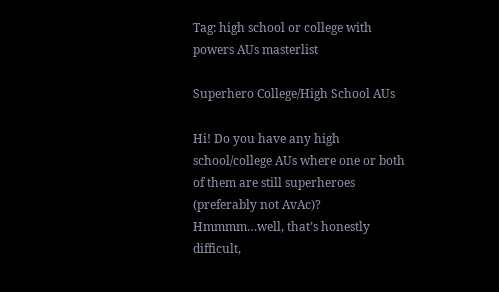Tag: high school or college with powers AUs masterlist

Superhero College/High School AUs

Hi! Do you have any high school/college AUs where one or both of them are still superheroes (preferably not AvAc)? Hmmmm…well, that’s honestly difficult,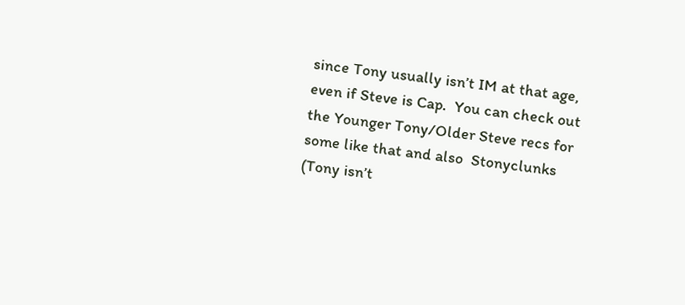since Tony usually isn’t IM at that age, even if Steve is Cap.  You can check out the Younger Tony/Older Steve recs for some like that and also  Stonyclunks (Tony isn’t